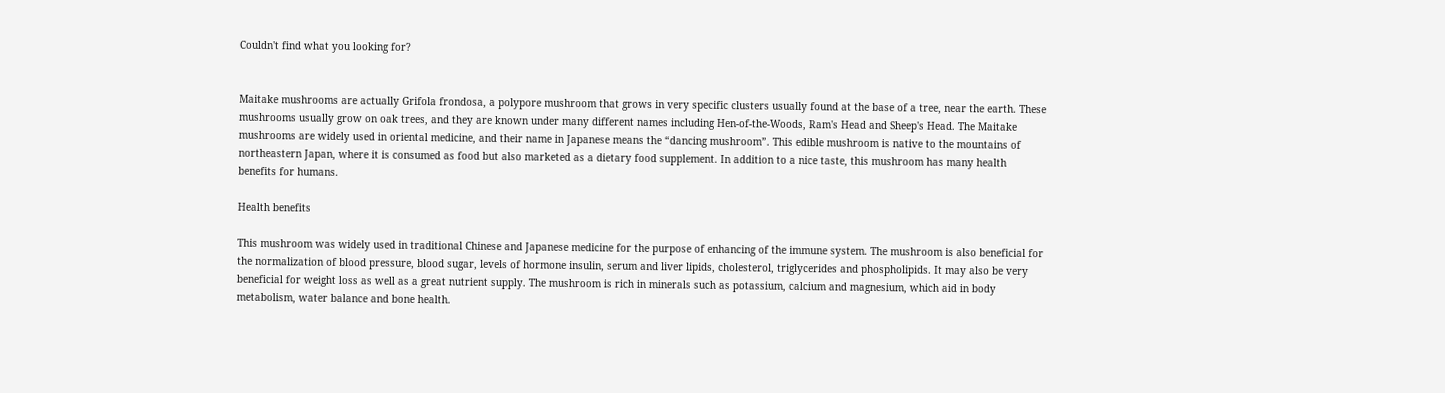Couldn't find what you looking for?


Maitake mushrooms are actually Grifola frondosa, a polypore mushroom that grows in very specific clusters usually found at the base of a tree, near the earth. These mushrooms usually grow on oak trees, and they are known under many different names including Hen-of-the-Woods, Ram's Head and Sheep's Head. The Maitake mushrooms are widely used in oriental medicine, and their name in Japanese means the “dancing mushroom”. This edible mushroom is native to the mountains of northeastern Japan, where it is consumed as food but also marketed as a dietary food supplement. In addition to a nice taste, this mushroom has many health benefits for humans.

Health benefits

This mushroom was widely used in traditional Chinese and Japanese medicine for the purpose of enhancing of the immune system. The mushroom is also beneficial for the normalization of blood pressure, blood sugar, levels of hormone insulin, serum and liver lipids, cholesterol, triglycerides and phospholipids. It may also be very beneficial for weight loss as well as a great nutrient supply. The mushroom is rich in minerals such as potassium, calcium and magnesium, which aid in body metabolism, water balance and bone health.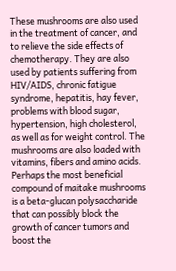These mushrooms are also used in the treatment of cancer, and to relieve the side effects of chemotherapy. They are also used by patients suffering from HIV/AIDS, chronic fatigue syndrome, hepatitis, hay fever, problems with blood sugar, hypertension, high cholesterol, as well as for weight control. The mushrooms are also loaded with vitamins, fibers and amino acids. Perhaps the most beneficial compound of maitake mushrooms is a beta-glucan polysaccharide that can possibly block the growth of cancer tumors and boost the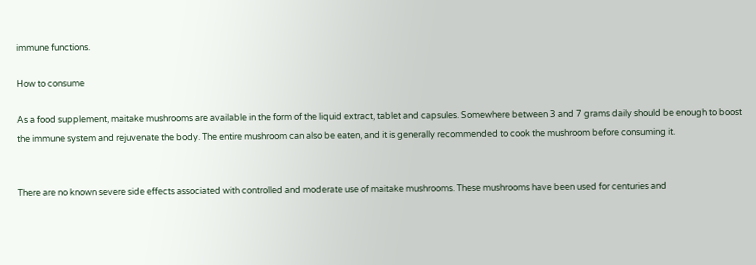immune functions.

How to consume

As a food supplement, maitake mushrooms are available in the form of the liquid extract, tablet and capsules. Somewhere between 3 and 7 grams daily should be enough to boost the immune system and rejuvenate the body. The entire mushroom can also be eaten, and it is generally recommended to cook the mushroom before consuming it.


There are no known severe side effects associated with controlled and moderate use of maitake mushrooms. These mushrooms have been used for centuries and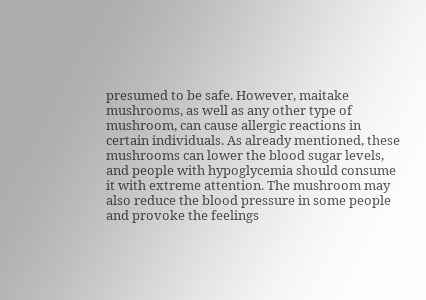presumed to be safe. However, maitake mushrooms, as well as any other type of mushroom, can cause allergic reactions in certain individuals. As already mentioned, these mushrooms can lower the blood sugar levels, and people with hypoglycemia should consume it with extreme attention. The mushroom may also reduce the blood pressure in some people and provoke the feelings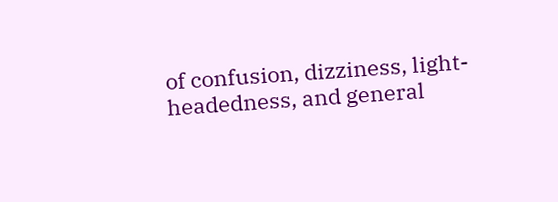of confusion, dizziness, light-headedness, and general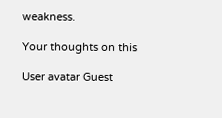weakness.

Your thoughts on this

User avatar Guest